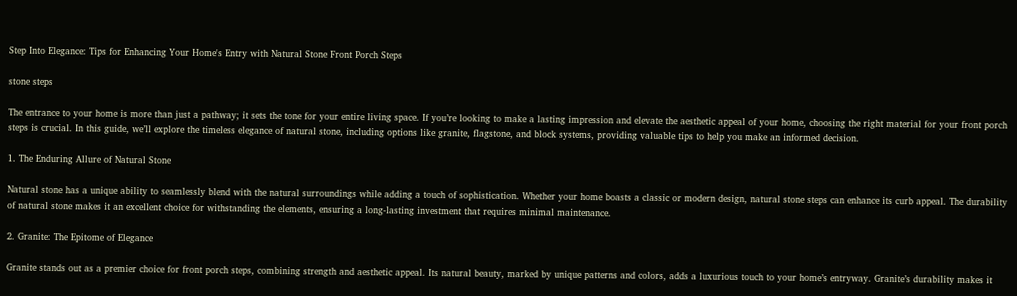Step Into Elegance: Tips for Enhancing Your Home's Entry with Natural Stone Front Porch Steps

stone steps

The entrance to your home is more than just a pathway; it sets the tone for your entire living space. If you’re looking to make a lasting impression and elevate the aesthetic appeal of your home, choosing the right material for your front porch steps is crucial. In this guide, we’ll explore the timeless elegance of natural stone, including options like granite, flagstone, and block systems, providing valuable tips to help you make an informed decision.

1. The Enduring Allure of Natural Stone

Natural stone has a unique ability to seamlessly blend with the natural surroundings while adding a touch of sophistication. Whether your home boasts a classic or modern design, natural stone steps can enhance its curb appeal. The durability of natural stone makes it an excellent choice for withstanding the elements, ensuring a long-lasting investment that requires minimal maintenance.

2. Granite: The Epitome of Elegance

Granite stands out as a premier choice for front porch steps, combining strength and aesthetic appeal. Its natural beauty, marked by unique patterns and colors, adds a luxurious touch to your home’s entryway. Granite’s durability makes it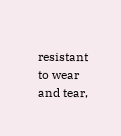resistant to wear and tear,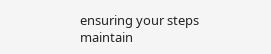ensuring your steps maintain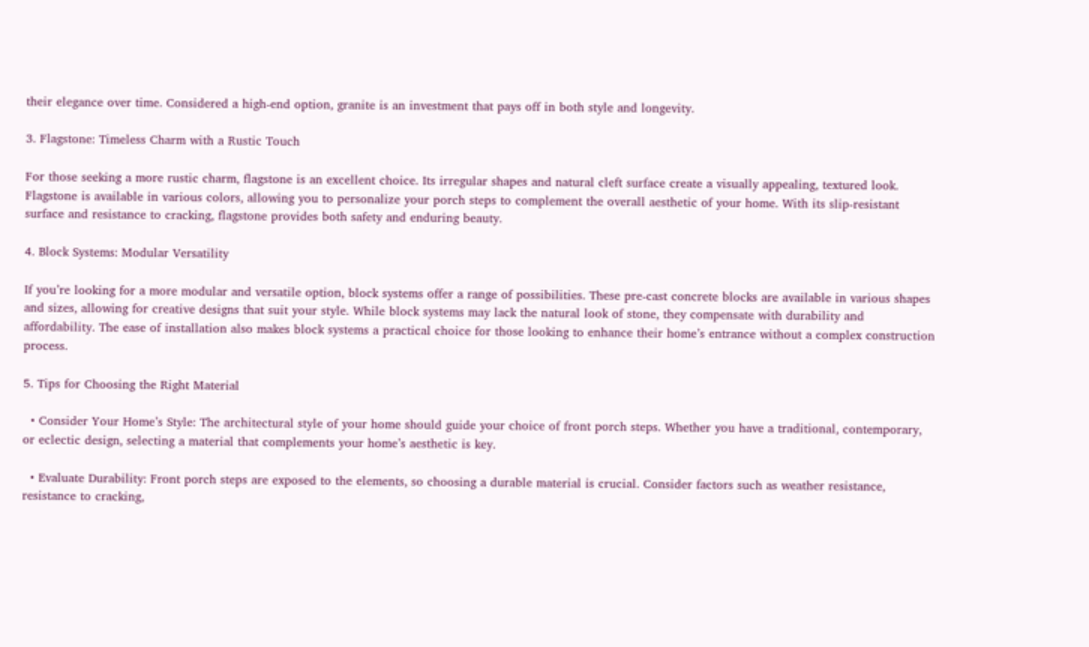their elegance over time. Considered a high-end option, granite is an investment that pays off in both style and longevity.

3. Flagstone: Timeless Charm with a Rustic Touch

For those seeking a more rustic charm, flagstone is an excellent choice. Its irregular shapes and natural cleft surface create a visually appealing, textured look. Flagstone is available in various colors, allowing you to personalize your porch steps to complement the overall aesthetic of your home. With its slip-resistant surface and resistance to cracking, flagstone provides both safety and enduring beauty.

4. Block Systems: Modular Versatility

If you’re looking for a more modular and versatile option, block systems offer a range of possibilities. These pre-cast concrete blocks are available in various shapes and sizes, allowing for creative designs that suit your style. While block systems may lack the natural look of stone, they compensate with durability and affordability. The ease of installation also makes block systems a practical choice for those looking to enhance their home’s entrance without a complex construction process.

5. Tips for Choosing the Right Material

  • Consider Your Home’s Style: The architectural style of your home should guide your choice of front porch steps. Whether you have a traditional, contemporary, or eclectic design, selecting a material that complements your home’s aesthetic is key.

  • Evaluate Durability: Front porch steps are exposed to the elements, so choosing a durable material is crucial. Consider factors such as weather resistance, resistance to cracking,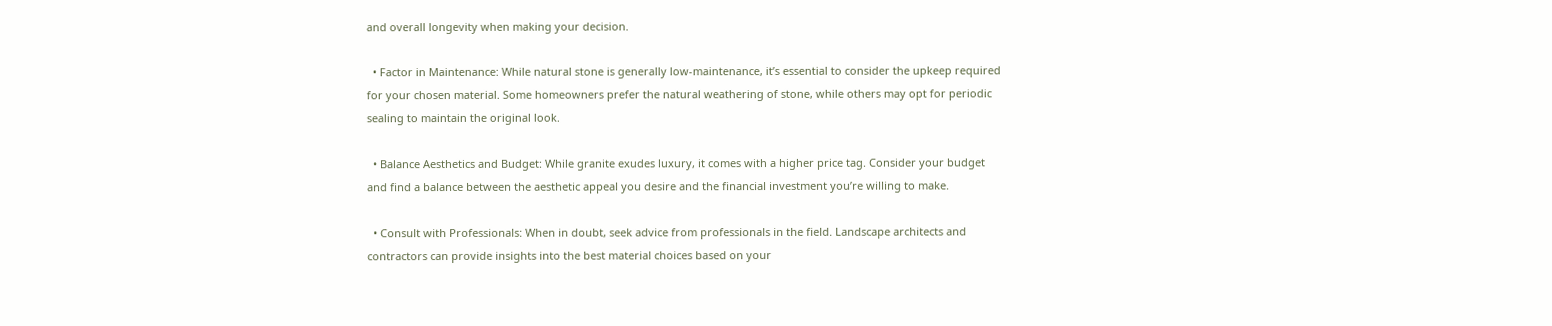and overall longevity when making your decision.

  • Factor in Maintenance: While natural stone is generally low-maintenance, it’s essential to consider the upkeep required for your chosen material. Some homeowners prefer the natural weathering of stone, while others may opt for periodic sealing to maintain the original look.

  • Balance Aesthetics and Budget: While granite exudes luxury, it comes with a higher price tag. Consider your budget and find a balance between the aesthetic appeal you desire and the financial investment you’re willing to make.

  • Consult with Professionals: When in doubt, seek advice from professionals in the field. Landscape architects and contractors can provide insights into the best material choices based on your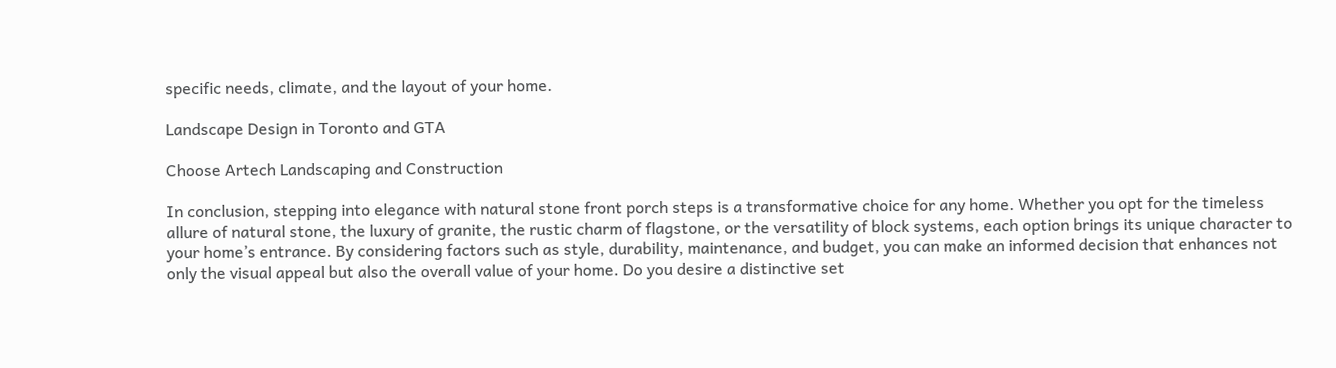specific needs, climate, and the layout of your home.

Landscape Design in Toronto and GTA

Choose Artech Landscaping and Construction

In conclusion, stepping into elegance with natural stone front porch steps is a transformative choice for any home. Whether you opt for the timeless allure of natural stone, the luxury of granite, the rustic charm of flagstone, or the versatility of block systems, each option brings its unique character to your home’s entrance. By considering factors such as style, durability, maintenance, and budget, you can make an informed decision that enhances not only the visual appeal but also the overall value of your home. Do you desire a distinctive set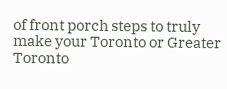of front porch steps to truly make your Toronto or Greater Toronto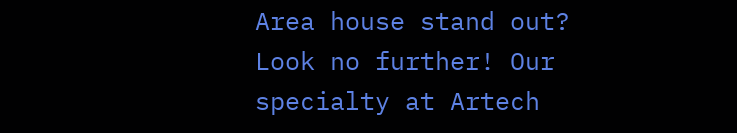Area house stand out? Look no further! Our specialty at Artech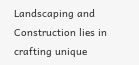Landscaping and Construction lies in crafting unique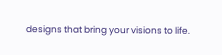designs that bring your visions to life.